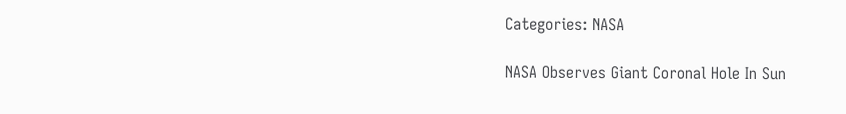Categories: NASA

NASA Observes Giant Coronal Hole In Sun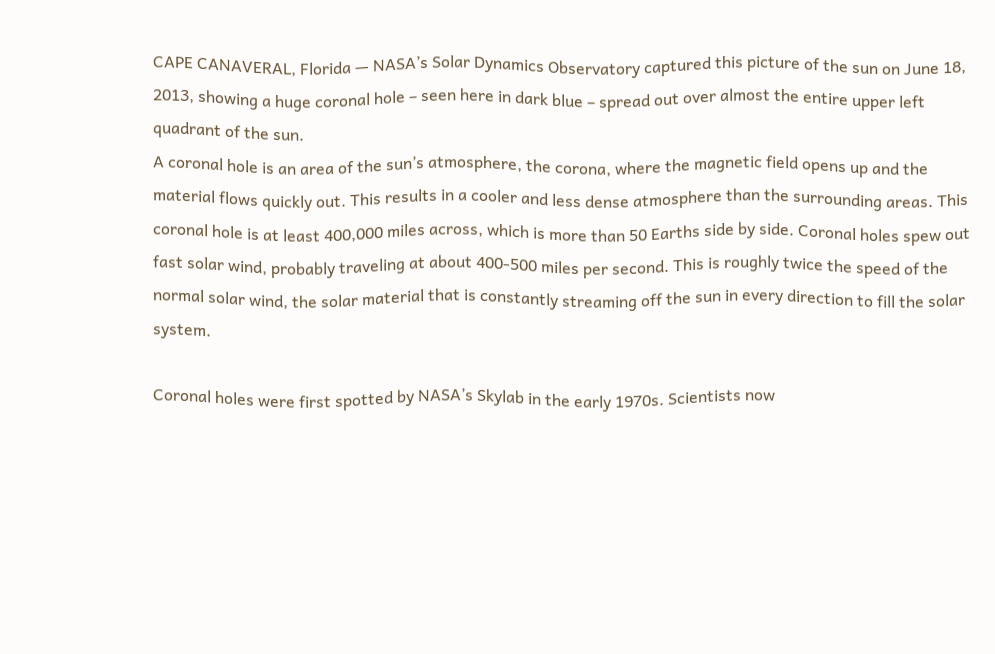CAPE CANAVERAL, Florida — NASA’s Solar Dynamics Observatory captured this picture of the sun on June 18, 2013, showing a huge coronal hole – seen here in dark blue – spread out over almost the entire upper left quadrant of the sun.
A coronal hole is an area of the sun’s atmosphere, the corona, where the magnetic field opens up and the material flows quickly out. This results in a cooler and less dense atmosphere than the surrounding areas. This coronal hole is at least 400,000 miles across, which is more than 50 Earths side by side. Coronal holes spew out fast solar wind, probably traveling at about 400-500 miles per second. This is roughly twice the speed of the normal solar wind, the solar material that is constantly streaming off the sun in every direction to fill the solar system.

Coronal holes were first spotted by NASA’s Skylab in the early 1970s. Scientists now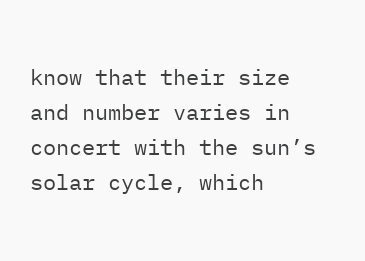know that their size and number varies in concert with the sun’s solar cycle, which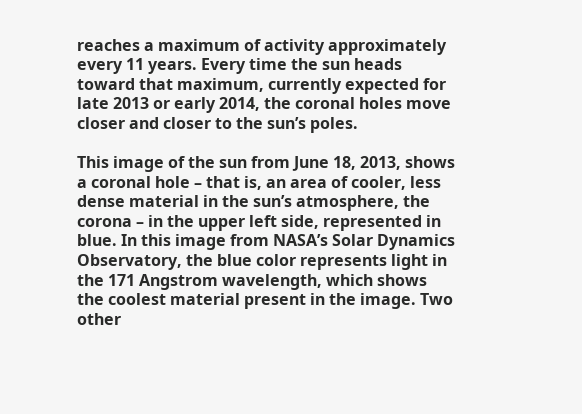reaches a maximum of activity approximately every 11 years. Every time the sun heads toward that maximum, currently expected for late 2013 or early 2014, the coronal holes move closer and closer to the sun’s poles.

This image of the sun from June 18, 2013, shows a coronal hole – that is, an area of cooler, less dense material in the sun’s atmosphere, the corona – in the upper left side, represented in blue. In this image from NASA’s Solar Dynamics Observatory, the blue color represents light in the 171 Angstrom wavelength, which shows the coolest material present in the image. Two other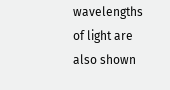wavelengths of light are also shown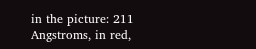in the picture: 211 Angstroms, in red,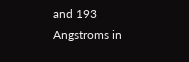and 193 Angstroms in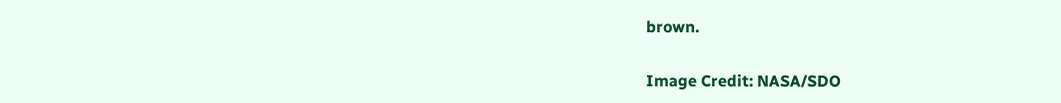brown.

Image Credit: NASA/SDO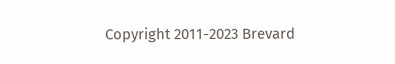Copyright 2011-2023 Brevard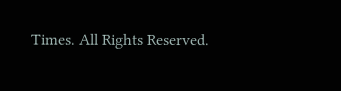Times. All Rights Reserved.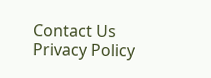Contact Us Privacy Policy